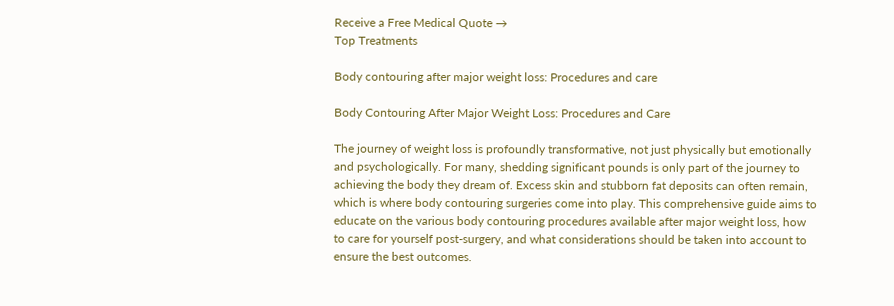Receive a Free Medical Quote →
Top Treatments

Body contouring after major weight loss: Procedures and care

Body Contouring After Major Weight Loss: Procedures and Care

The journey of weight loss is profoundly transformative, not just physically but emotionally and psychologically. For many, shedding significant pounds is only part of the journey to achieving the body they dream of. Excess skin and stubborn fat deposits can often remain, which is where body contouring surgeries come into play. This comprehensive guide aims to educate on the various body contouring procedures available after major weight loss, how to care for yourself post-surgery, and what considerations should be taken into account to ensure the best outcomes.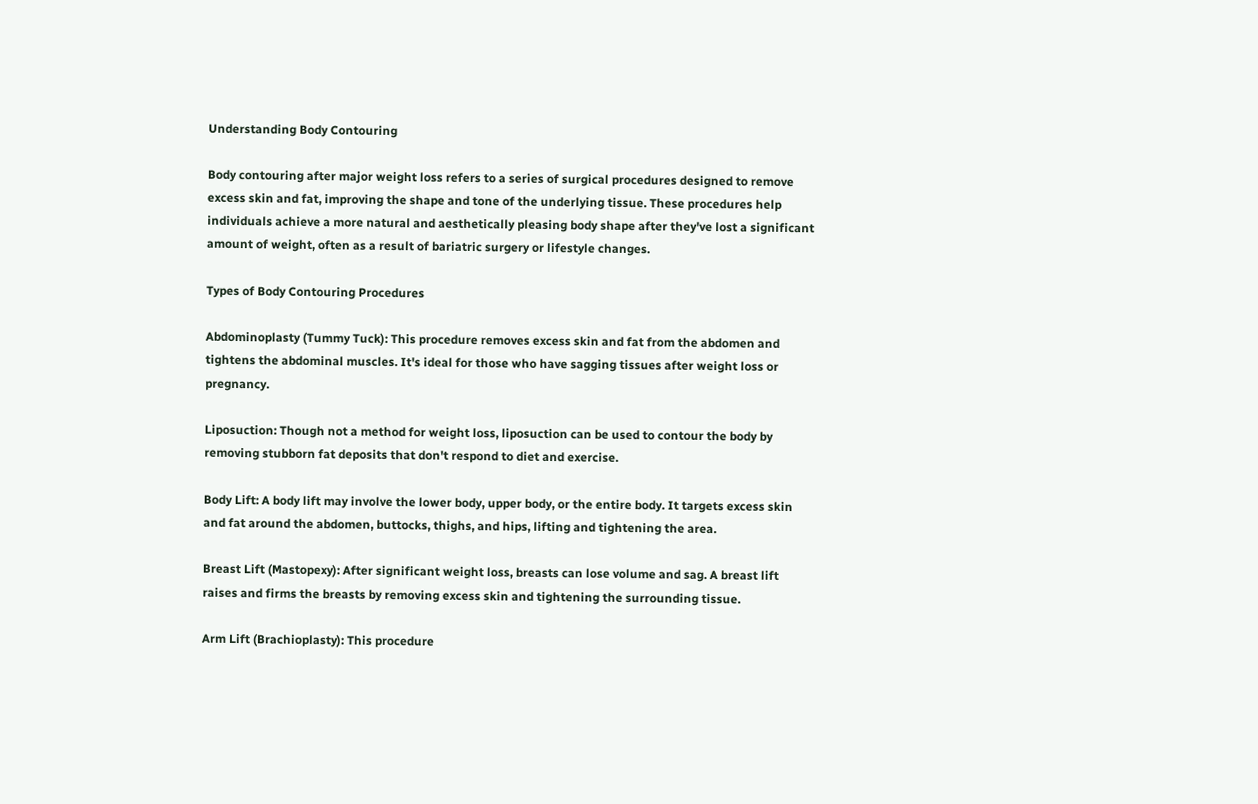Understanding Body Contouring

Body contouring after major weight loss refers to a series of surgical procedures designed to remove excess skin and fat, improving the shape and tone of the underlying tissue. These procedures help individuals achieve a more natural and aesthetically pleasing body shape after they've lost a significant amount of weight, often as a result of bariatric surgery or lifestyle changes.

Types of Body Contouring Procedures

Abdominoplasty (Tummy Tuck): This procedure removes excess skin and fat from the abdomen and tightens the abdominal muscles. It's ideal for those who have sagging tissues after weight loss or pregnancy.

Liposuction: Though not a method for weight loss, liposuction can be used to contour the body by removing stubborn fat deposits that don't respond to diet and exercise.

Body Lift: A body lift may involve the lower body, upper body, or the entire body. It targets excess skin and fat around the abdomen, buttocks, thighs, and hips, lifting and tightening the area.

Breast Lift (Mastopexy): After significant weight loss, breasts can lose volume and sag. A breast lift raises and firms the breasts by removing excess skin and tightening the surrounding tissue.

Arm Lift (Brachioplasty): This procedure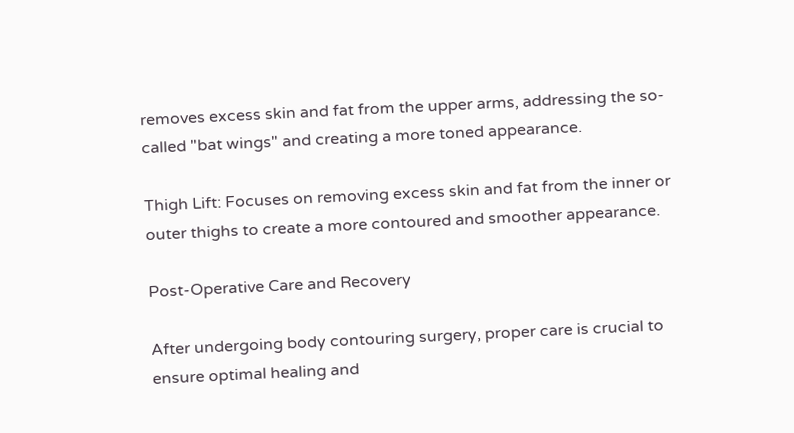removes excess skin and fat from the upper arms, addressing the so-called "bat wings" and creating a more toned appearance.

Thigh Lift: Focuses on removing excess skin and fat from the inner or outer thighs to create a more contoured and smoother appearance.

Post-Operative Care and Recovery

After undergoing body contouring surgery, proper care is crucial to ensure optimal healing and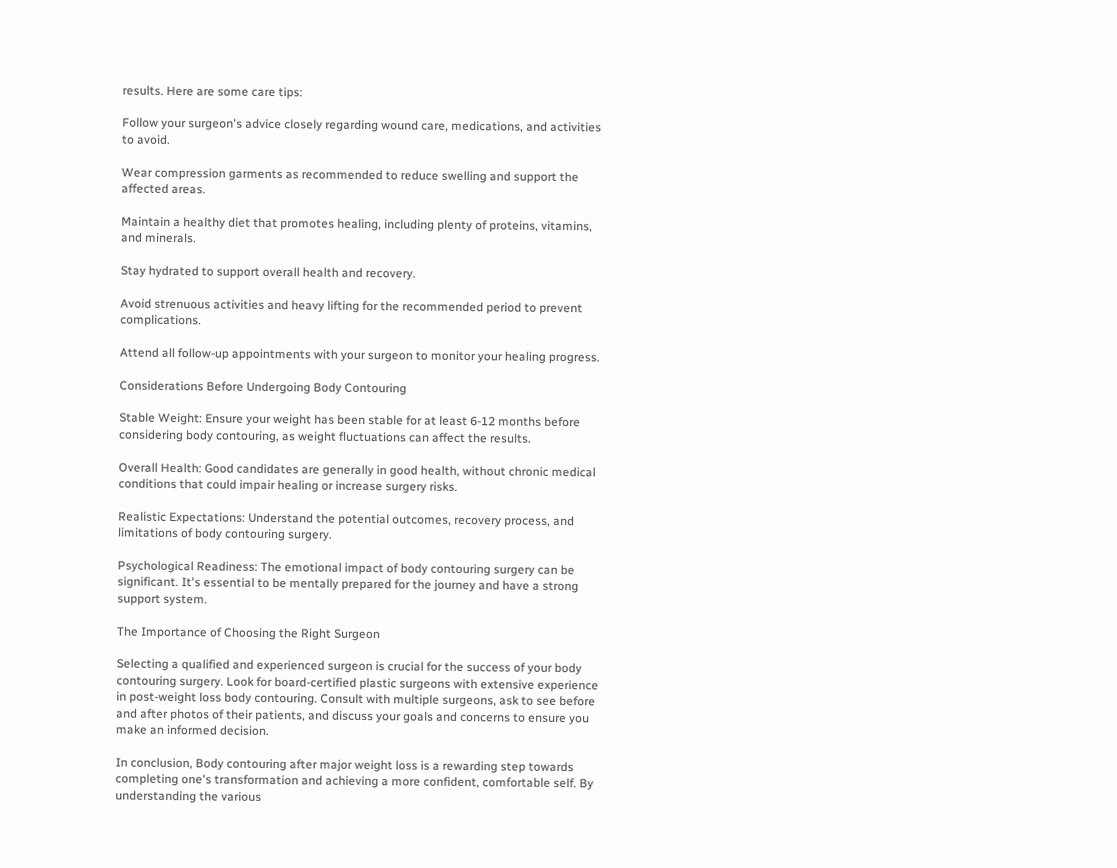results. Here are some care tips:

Follow your surgeon's advice closely regarding wound care, medications, and activities to avoid.

Wear compression garments as recommended to reduce swelling and support the affected areas.

Maintain a healthy diet that promotes healing, including plenty of proteins, vitamins, and minerals.

Stay hydrated to support overall health and recovery.

Avoid strenuous activities and heavy lifting for the recommended period to prevent complications.

Attend all follow-up appointments with your surgeon to monitor your healing progress.

Considerations Before Undergoing Body Contouring

Stable Weight: Ensure your weight has been stable for at least 6-12 months before considering body contouring, as weight fluctuations can affect the results.

Overall Health: Good candidates are generally in good health, without chronic medical conditions that could impair healing or increase surgery risks.

Realistic Expectations: Understand the potential outcomes, recovery process, and limitations of body contouring surgery.

Psychological Readiness: The emotional impact of body contouring surgery can be significant. It's essential to be mentally prepared for the journey and have a strong support system.

The Importance of Choosing the Right Surgeon

Selecting a qualified and experienced surgeon is crucial for the success of your body contouring surgery. Look for board-certified plastic surgeons with extensive experience in post-weight loss body contouring. Consult with multiple surgeons, ask to see before and after photos of their patients, and discuss your goals and concerns to ensure you make an informed decision.

In conclusion, Body contouring after major weight loss is a rewarding step towards completing one's transformation and achieving a more confident, comfortable self. By understanding the various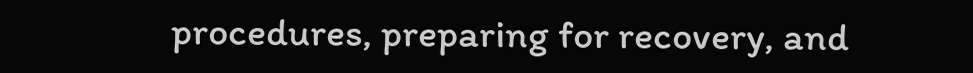procedures, preparing for recovery, and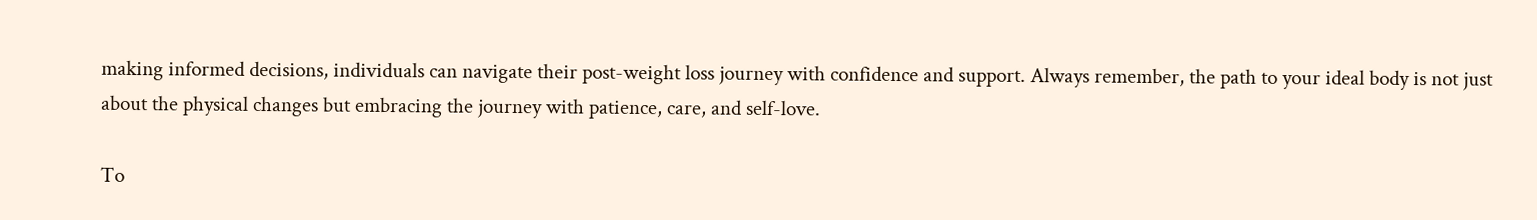making informed decisions, individuals can navigate their post-weight loss journey with confidence and support. Always remember, the path to your ideal body is not just about the physical changes but embracing the journey with patience, care, and self-love.

To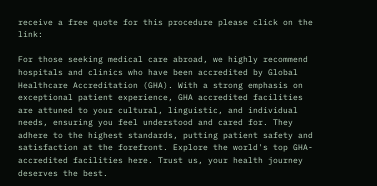receive a free quote for this procedure please click on the link:

For those seeking medical care abroad, we highly recommend hospitals and clinics who have been accredited by Global Healthcare Accreditation (GHA). With a strong emphasis on exceptional patient experience, GHA accredited facilities are attuned to your cultural, linguistic, and individual needs, ensuring you feel understood and cared for. They adhere to the highest standards, putting patient safety and satisfaction at the forefront. Explore the world's top GHA-accredited facilities here. Trust us, your health journey deserves the best.